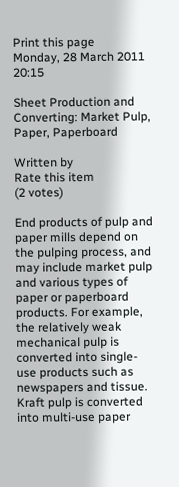Print this page
Monday, 28 March 2011 20:15

Sheet Production and Converting: Market Pulp, Paper, Paperboard

Written by
Rate this item
(2 votes)

End products of pulp and paper mills depend on the pulping process, and may include market pulp and various types of paper or paperboard products. For example, the relatively weak mechanical pulp is converted into single-use products such as newspapers and tissue. Kraft pulp is converted into multi-use paper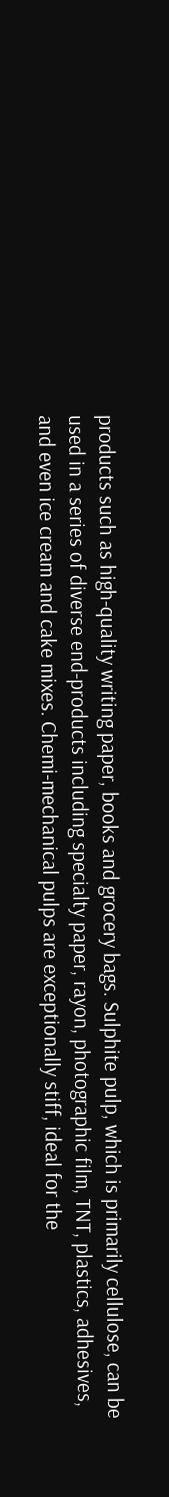products such as high-quality writing paper, books and grocery bags. Sulphite pulp, which is primarily cellulose, can be used in a series of diverse end-products including specialty paper, rayon, photographic film, TNT, plastics, adhesives, and even ice cream and cake mixes. Chemi-mechanical pulps are exceptionally stiff, ideal for the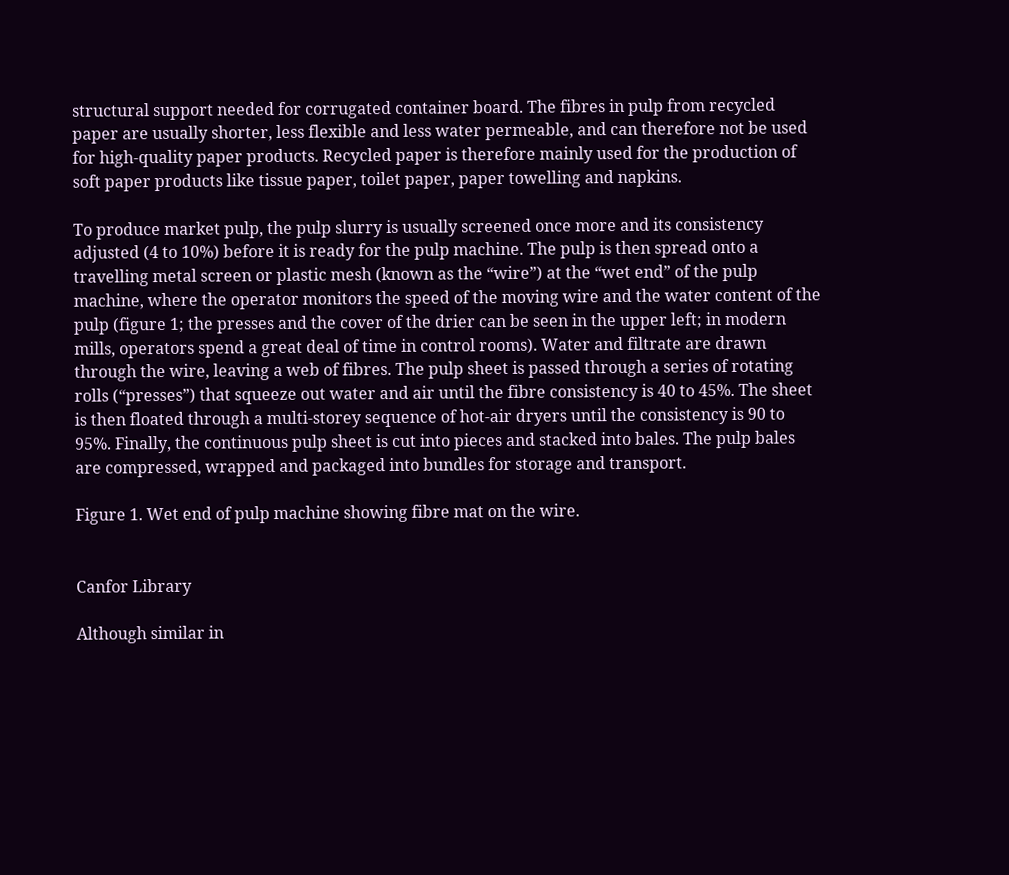structural support needed for corrugated container board. The fibres in pulp from recycled paper are usually shorter, less flexible and less water permeable, and can therefore not be used for high-quality paper products. Recycled paper is therefore mainly used for the production of soft paper products like tissue paper, toilet paper, paper towelling and napkins.

To produce market pulp, the pulp slurry is usually screened once more and its consistency adjusted (4 to 10%) before it is ready for the pulp machine. The pulp is then spread onto a travelling metal screen or plastic mesh (known as the “wire”) at the “wet end” of the pulp machine, where the operator monitors the speed of the moving wire and the water content of the pulp (figure 1; the presses and the cover of the drier can be seen in the upper left; in modern mills, operators spend a great deal of time in control rooms). Water and filtrate are drawn through the wire, leaving a web of fibres. The pulp sheet is passed through a series of rotating rolls (“presses”) that squeeze out water and air until the fibre consistency is 40 to 45%. The sheet is then floated through a multi-storey sequence of hot-air dryers until the consistency is 90 to 95%. Finally, the continuous pulp sheet is cut into pieces and stacked into bales. The pulp bales are compressed, wrapped and packaged into bundles for storage and transport.

Figure 1. Wet end of pulp machine showing fibre mat on the wire.


Canfor Library

Although similar in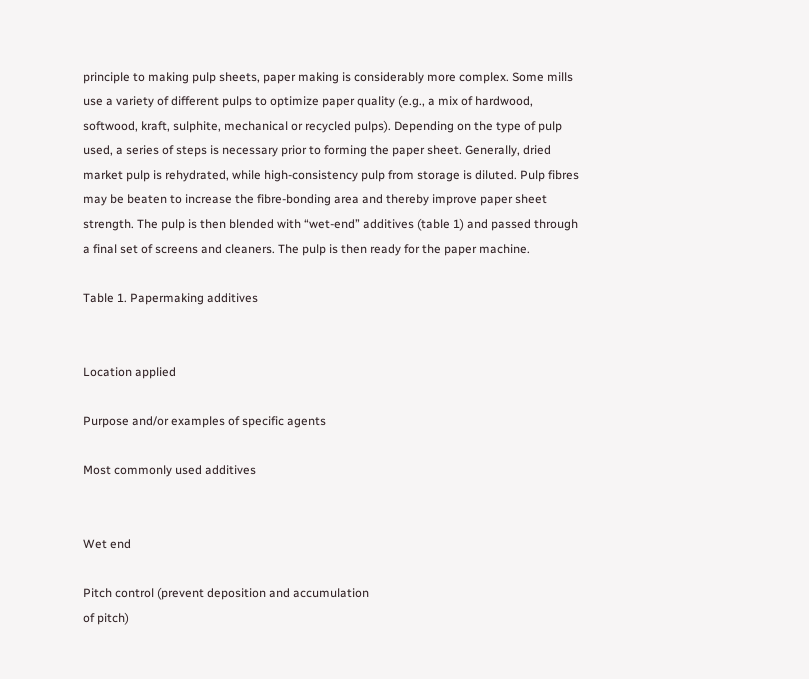principle to making pulp sheets, paper making is considerably more complex. Some mills use a variety of different pulps to optimize paper quality (e.g., a mix of hardwood, softwood, kraft, sulphite, mechanical or recycled pulps). Depending on the type of pulp used, a series of steps is necessary prior to forming the paper sheet. Generally, dried market pulp is rehydrated, while high-consistency pulp from storage is diluted. Pulp fibres may be beaten to increase the fibre-bonding area and thereby improve paper sheet strength. The pulp is then blended with “wet-end” additives (table 1) and passed through a final set of screens and cleaners. The pulp is then ready for the paper machine.

Table 1. Papermaking additives


Location applied

Purpose and/or examples of specific agents

Most commonly used additives


Wet end

Pitch control (prevent deposition and accumulation
of pitch)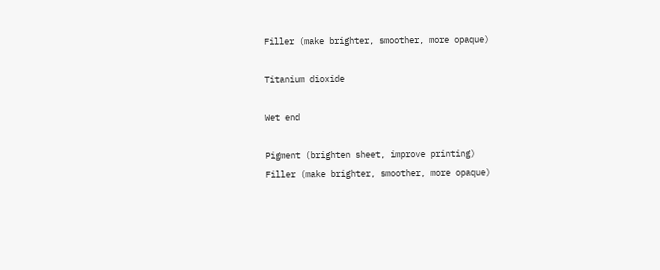Filler (make brighter, smoother, more opaque)

Titanium dioxide

Wet end

Pigment (brighten sheet, improve printing)
Filler (make brighter, smoother, more opaque)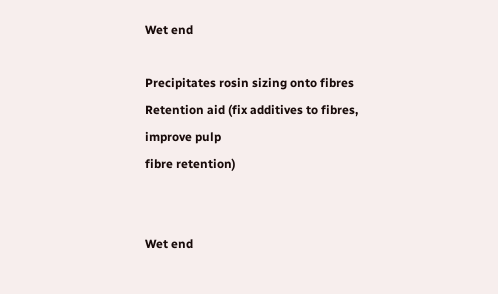Wet end

Precipitates rosin sizing onto fibres
Retention aid (fix additives to fibres, improve pulp
fibre retention)


Wet end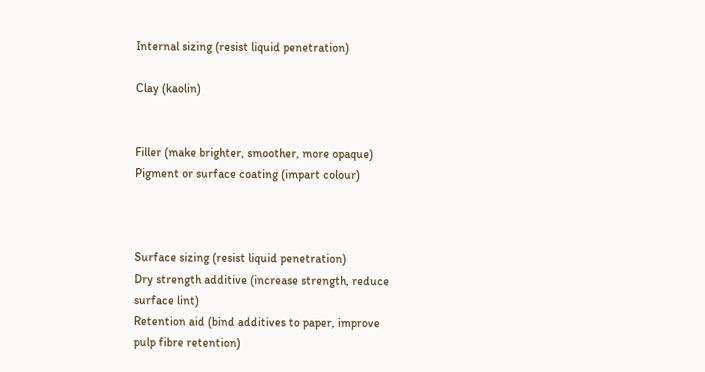Internal sizing (resist liquid penetration)

Clay (kaolin)


Filler (make brighter, smoother, more opaque)
Pigment or surface coating (impart colour)



Surface sizing (resist liquid penetration)
Dry strength additive (increase strength, reduce
surface lint)
Retention aid (bind additives to paper, improve
pulp fibre retention)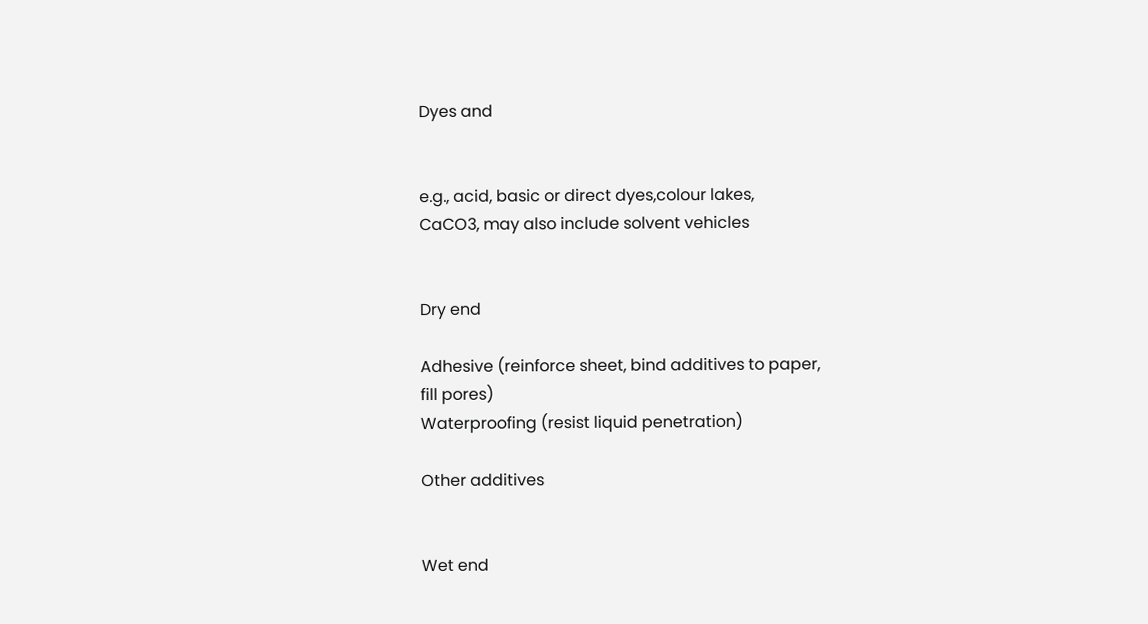Dyes and


e.g., acid, basic or direct dyes,colour lakes,
CaCO3, may also include solvent vehicles


Dry end

Adhesive (reinforce sheet, bind additives to paper,
fill pores)
Waterproofing (resist liquid penetration)

Other additives


Wet end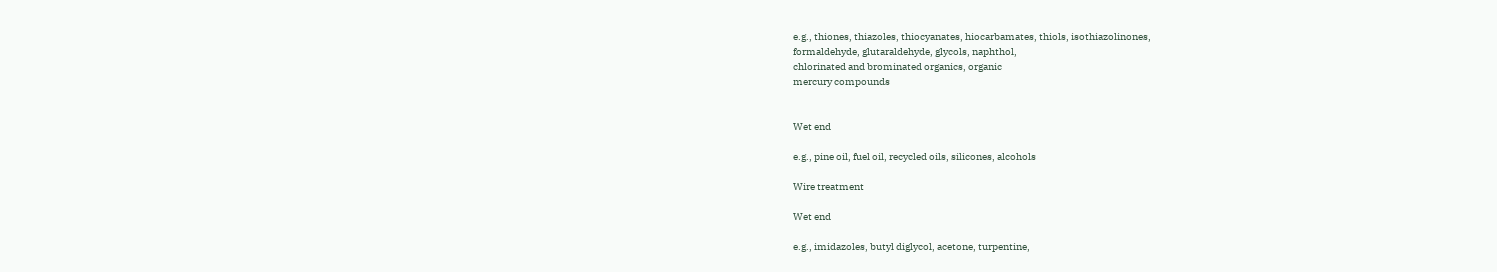e.g., thiones, thiazoles, thiocyanates, hiocarbamates, thiols, isothiazolinones,
formaldehyde, glutaraldehyde, glycols, naphthol,
chlorinated and brominated organics, organic
mercury compounds


Wet end

e.g., pine oil, fuel oil, recycled oils, silicones, alcohols

Wire treatment

Wet end

e.g., imidazoles, butyl diglycol, acetone, turpentine,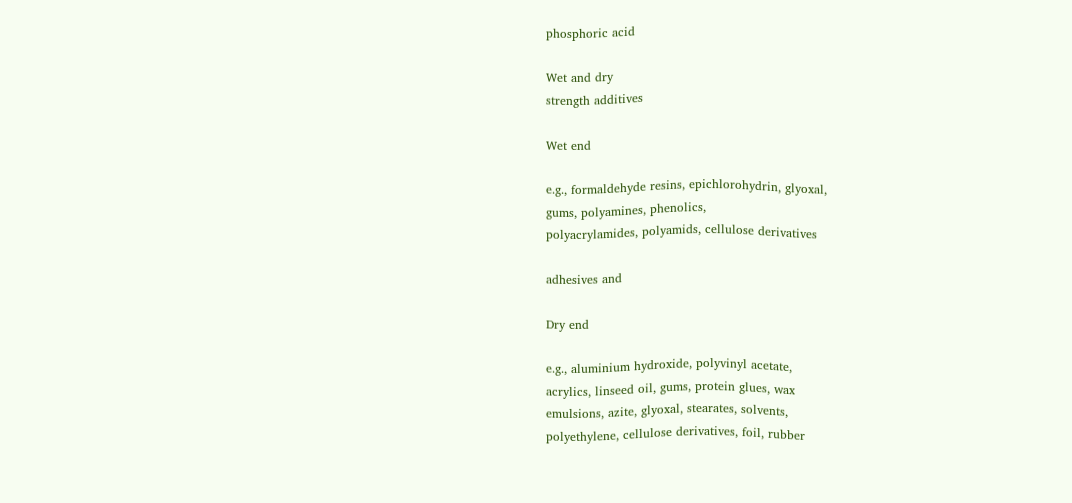phosphoric acid

Wet and dry
strength additives

Wet end

e.g., formaldehyde resins, epichlorohydrin, glyoxal,
gums, polyamines, phenolics,
polyacrylamides, polyamids, cellulose derivatives

adhesives and

Dry end

e.g., aluminium hydroxide, polyvinyl acetate,
acrylics, linseed oil, gums, protein glues, wax
emulsions, azite, glyoxal, stearates, solvents,
polyethylene, cellulose derivatives, foil, rubber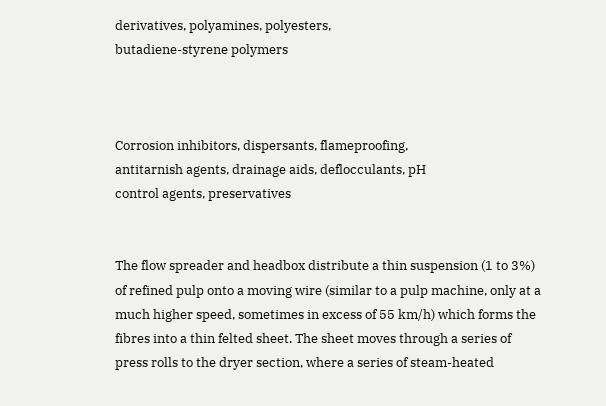derivatives, polyamines, polyesters,
butadiene-styrene polymers



Corrosion inhibitors, dispersants, flameproofing,
antitarnish agents, drainage aids, deflocculants, pH
control agents, preservatives


The flow spreader and headbox distribute a thin suspension (1 to 3%) of refined pulp onto a moving wire (similar to a pulp machine, only at a much higher speed, sometimes in excess of 55 km/h) which forms the fibres into a thin felted sheet. The sheet moves through a series of press rolls to the dryer section, where a series of steam-heated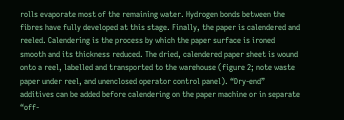rolls evaporate most of the remaining water. Hydrogen bonds between the fibres have fully developed at this stage. Finally, the paper is calendered and reeled. Calendering is the process by which the paper surface is ironed smooth and its thickness reduced. The dried, calendered paper sheet is wound onto a reel, labelled and transported to the warehouse (figure 2; note waste paper under reel, and unenclosed operator control panel). “Dry-end” additives can be added before calendering on the paper machine or in separate “off-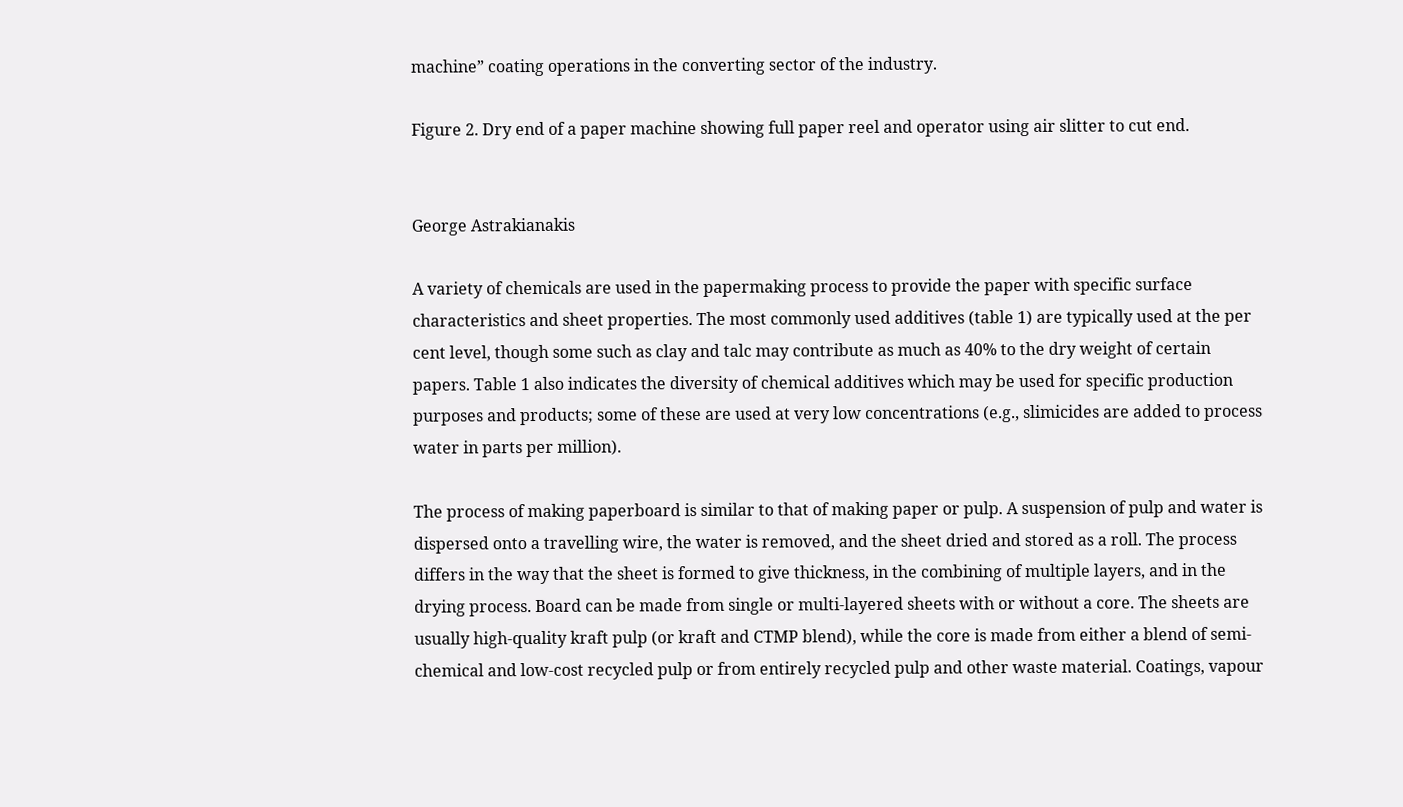machine” coating operations in the converting sector of the industry.

Figure 2. Dry end of a paper machine showing full paper reel and operator using air slitter to cut end.


George Astrakianakis

A variety of chemicals are used in the papermaking process to provide the paper with specific surface characteristics and sheet properties. The most commonly used additives (table 1) are typically used at the per cent level, though some such as clay and talc may contribute as much as 40% to the dry weight of certain papers. Table 1 also indicates the diversity of chemical additives which may be used for specific production purposes and products; some of these are used at very low concentrations (e.g., slimicides are added to process water in parts per million).

The process of making paperboard is similar to that of making paper or pulp. A suspension of pulp and water is dispersed onto a travelling wire, the water is removed, and the sheet dried and stored as a roll. The process differs in the way that the sheet is formed to give thickness, in the combining of multiple layers, and in the drying process. Board can be made from single or multi-layered sheets with or without a core. The sheets are usually high-quality kraft pulp (or kraft and CTMP blend), while the core is made from either a blend of semi-chemical and low-cost recycled pulp or from entirely recycled pulp and other waste material. Coatings, vapour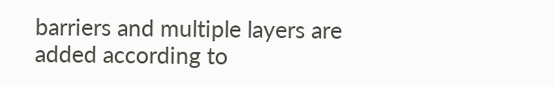barriers and multiple layers are added according to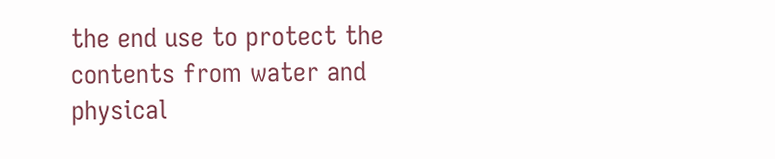the end use to protect the contents from water and physical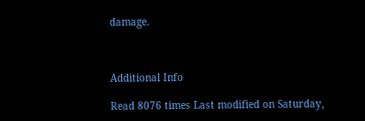damage.



Additional Info

Read 8076 times Last modified on Saturday,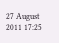27 August 2011 17:25